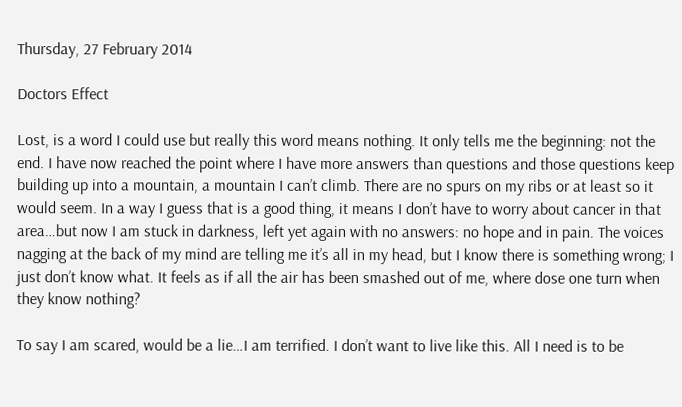Thursday, 27 February 2014

Doctors Effect

Lost, is a word I could use but really this word means nothing. It only tells me the beginning: not the end. I have now reached the point where I have more answers than questions and those questions keep building up into a mountain, a mountain I can’t climb. There are no spurs on my ribs or at least so it would seem. In a way I guess that is a good thing, it means I don’t have to worry about cancer in that area…but now I am stuck in darkness, left yet again with no answers: no hope and in pain. The voices nagging at the back of my mind are telling me it’s all in my head, but I know there is something wrong; I just don’t know what. It feels as if all the air has been smashed out of me, where dose one turn when they know nothing?

To say I am scared, would be a lie…I am terrified. I don’t want to live like this. All I need is to be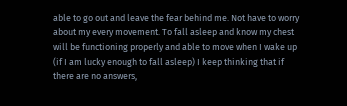able to go out and leave the fear behind me. Not have to worry about my every movement. To fall asleep and know my chest will be functioning properly and able to move when I wake up (if I am lucky enough to fall asleep) I keep thinking that if there are no answers,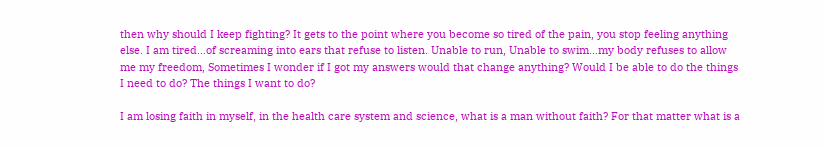then why should I keep fighting? It gets to the point where you become so tired of the pain, you stop feeling anything else. I am tired…of screaming into ears that refuse to listen. Unable to run, Unable to swim…my body refuses to allow me my freedom, Sometimes I wonder if I got my answers would that change anything? Would I be able to do the things I need to do? The things I want to do?

I am losing faith in myself, in the health care system and science, what is a man without faith? For that matter what is a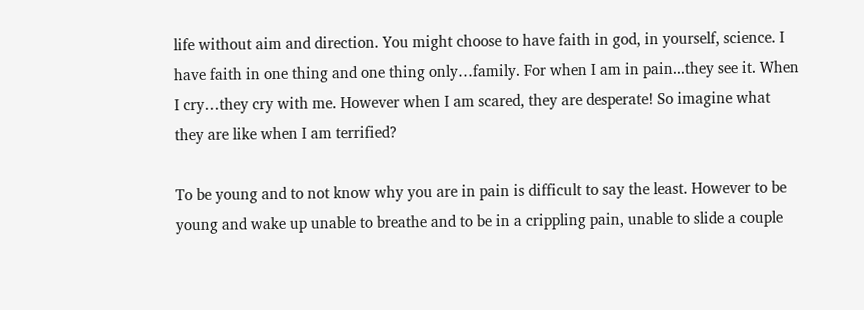life without aim and direction. You might choose to have faith in god, in yourself, science. I have faith in one thing and one thing only…family. For when I am in pain...they see it. When I cry…they cry with me. However when I am scared, they are desperate! So imagine what they are like when I am terrified?

To be young and to not know why you are in pain is difficult to say the least. However to be young and wake up unable to breathe and to be in a crippling pain, unable to slide a couple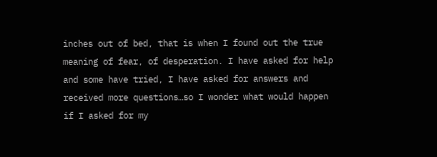inches out of bed, that is when I found out the true meaning of fear, of desperation. I have asked for help and some have tried, I have asked for answers and received more questions…so I wonder what would happen if I asked for my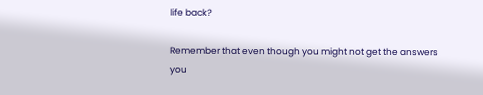life back?

Remember that even though you might not get the answers you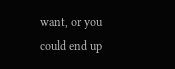want, or you could end up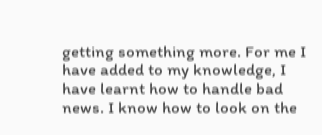getting something more. For me I have added to my knowledge, I have learnt how to handle bad news. I know how to look on the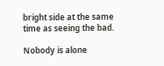bright side at the same time as seeing the bad.

Nobody is alone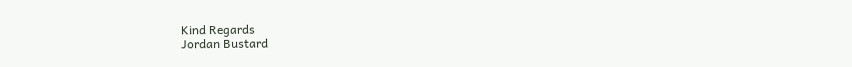Kind Regards
Jordan Bustard